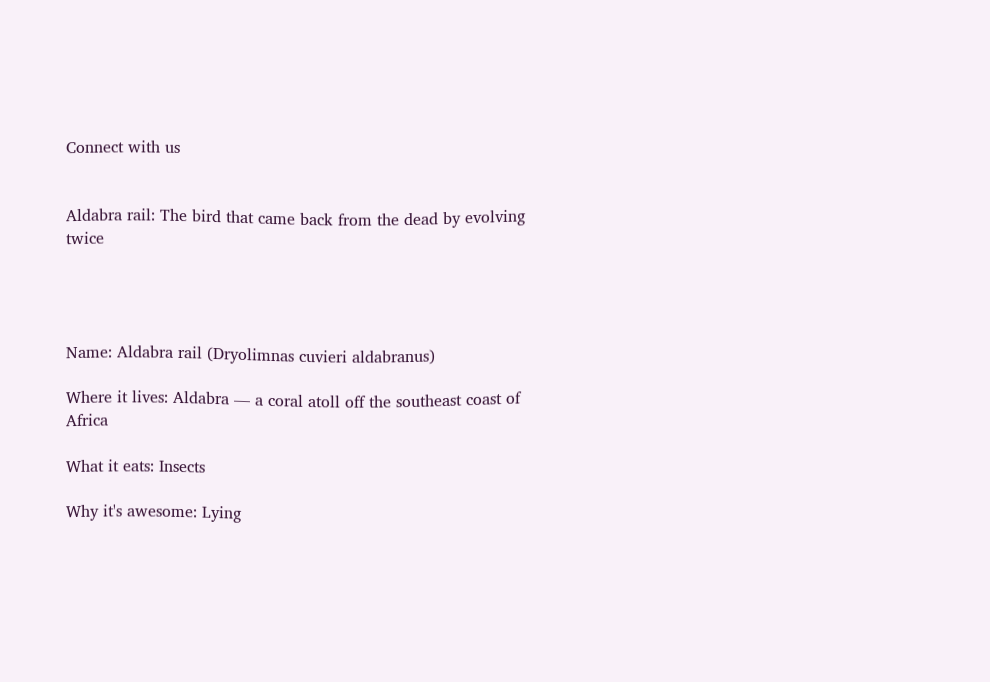Connect with us


Aldabra rail: The bird that came back from the dead by evolving twice




Name: Aldabra rail (Dryolimnas cuvieri aldabranus)

Where it lives: Aldabra — a coral atoll off the southeast coast of Africa

What it eats: Insects

Why it's awesome: Lying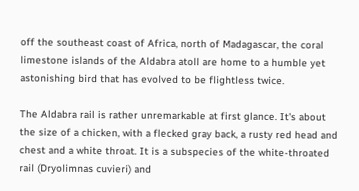off the southeast coast of Africa, north of Madagascar, the coral limestone islands of the Aldabra atoll are home to a humble yet astonishing bird that has evolved to be flightless twice.

The Aldabra rail is rather unremarkable at first glance. It's about the size of a chicken, with a flecked gray back, a rusty red head and chest and a white throat. It is a subspecies of the white-throated rail (Dryolimnas cuvieri) and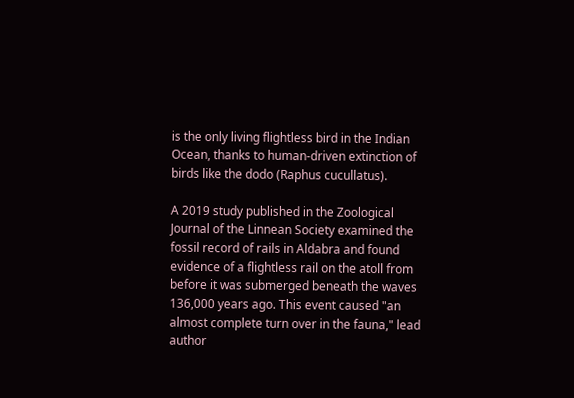is the only living flightless bird in the Indian Ocean, thanks to human-driven extinction of birds like the dodo (Raphus cucullatus).

A 2019 study published in the Zoological Journal of the Linnean Society examined the fossil record of rails in Aldabra and found evidence of a flightless rail on the atoll from before it was submerged beneath the waves 136,000 years ago. This event caused "an almost complete turn over in the fauna," lead author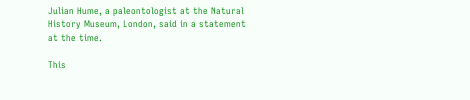Julian Hume, a paleontologist at the Natural History Museum, London, said in a statement at the time.

This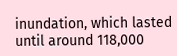inundation, which lasted until around 118,000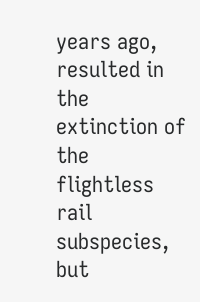years ago, resulted in the extinction of the flightless rail subspecies, but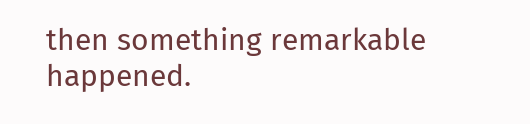then something remarkable happened.